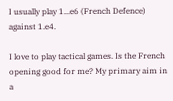I usually play 1...e6 (French Defence) against 1.e4.

I love to play tactical games. Is the French opening good for me? My primary aim in a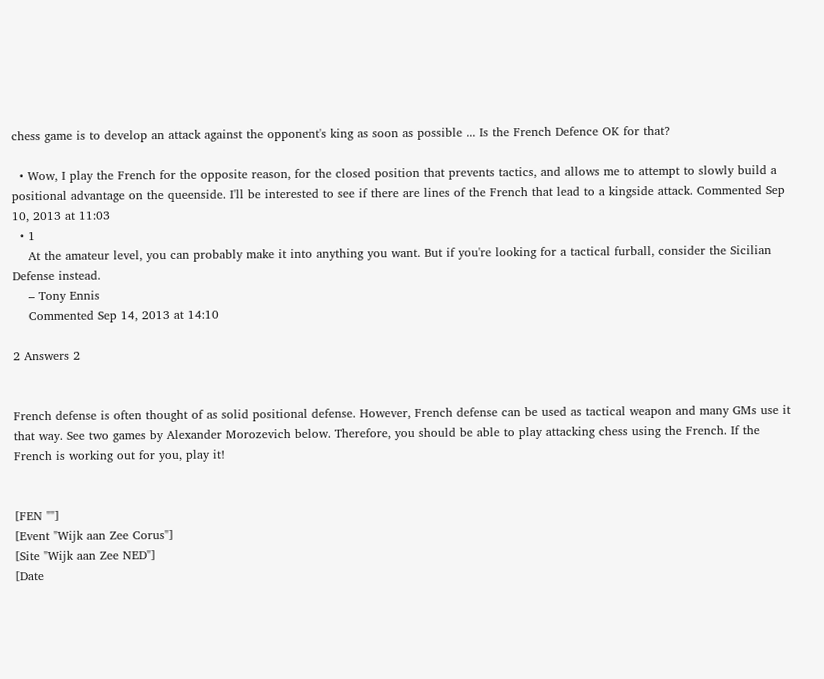chess game is to develop an attack against the opponent's king as soon as possible ... Is the French Defence OK for that?

  • Wow, I play the French for the opposite reason, for the closed position that prevents tactics, and allows me to attempt to slowly build a positional advantage on the queenside. I'll be interested to see if there are lines of the French that lead to a kingside attack. Commented Sep 10, 2013 at 11:03
  • 1
    At the amateur level, you can probably make it into anything you want. But if you're looking for a tactical furball, consider the Sicilian Defense instead.
    – Tony Ennis
    Commented Sep 14, 2013 at 14:10

2 Answers 2


French defense is often thought of as solid positional defense. However, French defense can be used as tactical weapon and many GMs use it that way. See two games by Alexander Morozevich below. Therefore, you should be able to play attacking chess using the French. If the French is working out for you, play it!


[FEN ""]
[Event "Wijk aan Zee Corus"]
[Site "Wijk aan Zee NED"]
[Date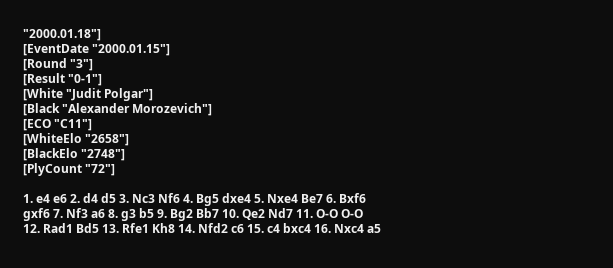"2000.01.18"]
[EventDate "2000.01.15"]
[Round "3"]
[Result "0-1"]
[White "Judit Polgar"]
[Black "Alexander Morozevich"]
[ECO "C11"]
[WhiteElo "2658"]
[BlackElo "2748"]
[PlyCount "72"]

1. e4 e6 2. d4 d5 3. Nc3 Nf6 4. Bg5 dxe4 5. Nxe4 Be7 6. Bxf6
gxf6 7. Nf3 a6 8. g3 b5 9. Bg2 Bb7 10. Qe2 Nd7 11. O-O O-O
12. Rad1 Bd5 13. Rfe1 Kh8 14. Nfd2 c6 15. c4 bxc4 16. Nxc4 a5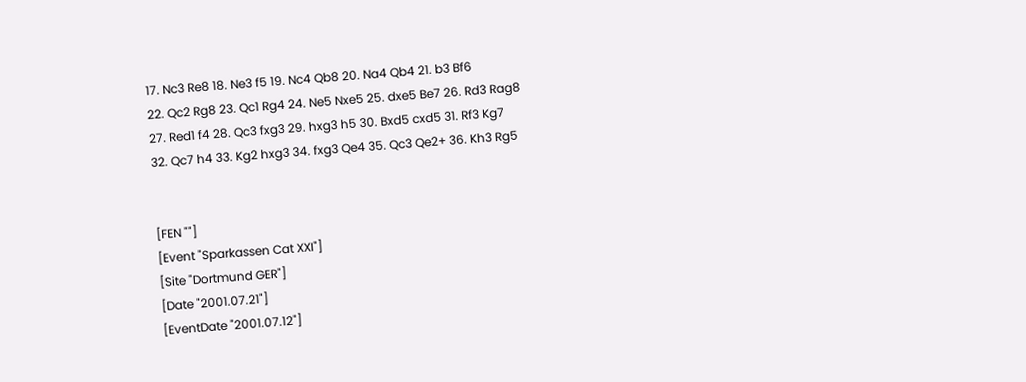17. Nc3 Re8 18. Ne3 f5 19. Nc4 Qb8 20. Na4 Qb4 21. b3 Bf6
22. Qc2 Rg8 23. Qc1 Rg4 24. Ne5 Nxe5 25. dxe5 Be7 26. Rd3 Rag8
27. Red1 f4 28. Qc3 fxg3 29. hxg3 h5 30. Bxd5 cxd5 31. Rf3 Kg7
32. Qc7 h4 33. Kg2 hxg3 34. fxg3 Qe4 35. Qc3 Qe2+ 36. Kh3 Rg5


[FEN ""]
[Event "Sparkassen Cat XXI"]
[Site "Dortmund GER"]
[Date "2001.07.21"]
[EventDate "2001.07.12"]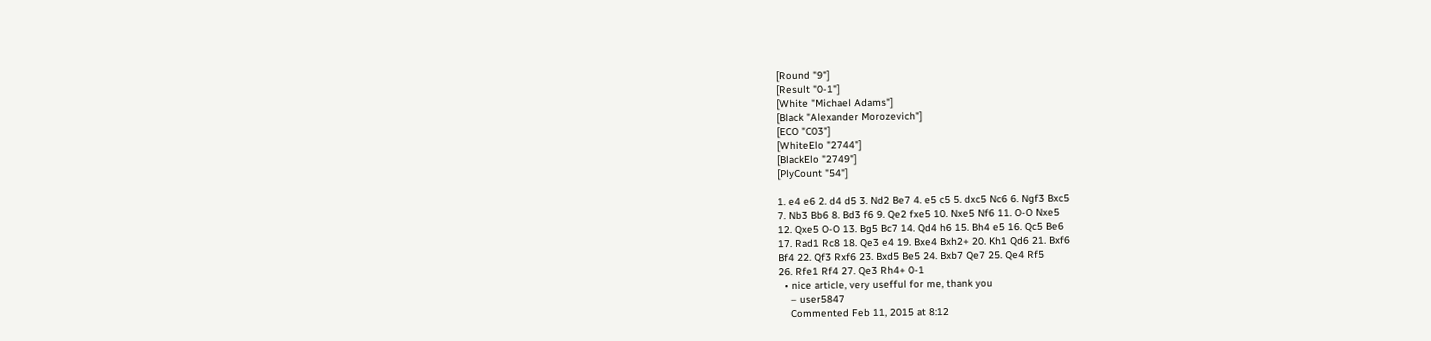[Round "9"]
[Result "0-1"]
[White "Michael Adams"]
[Black "Alexander Morozevich"]
[ECO "C03"]
[WhiteElo "2744"]
[BlackElo "2749"]
[PlyCount "54"]

1. e4 e6 2. d4 d5 3. Nd2 Be7 4. e5 c5 5. dxc5 Nc6 6. Ngf3 Bxc5
7. Nb3 Bb6 8. Bd3 f6 9. Qe2 fxe5 10. Nxe5 Nf6 11. O-O Nxe5
12. Qxe5 O-O 13. Bg5 Bc7 14. Qd4 h6 15. Bh4 e5 16. Qc5 Be6
17. Rad1 Rc8 18. Qe3 e4 19. Bxe4 Bxh2+ 20. Kh1 Qd6 21. Bxf6
Bf4 22. Qf3 Rxf6 23. Bxd5 Be5 24. Bxb7 Qe7 25. Qe4 Rf5
26. Rfe1 Rf4 27. Qe3 Rh4+ 0-1
  • nice article, very usefful for me, thank you
    – user5847
    Commented Feb 11, 2015 at 8:12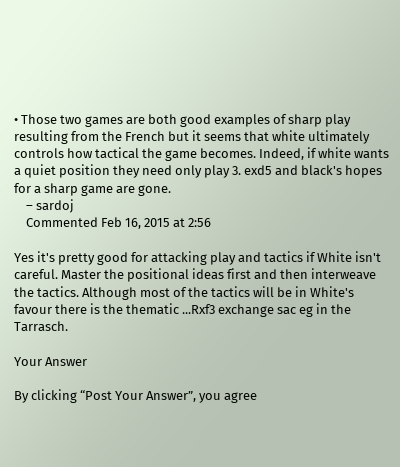• Those two games are both good examples of sharp play resulting from the French but it seems that white ultimately controls how tactical the game becomes. Indeed, if white wants a quiet position they need only play 3. exd5 and black's hopes for a sharp game are gone.
    – sardoj
    Commented Feb 16, 2015 at 2:56

Yes it's pretty good for attacking play and tactics if White isn't careful. Master the positional ideas first and then interweave the tactics. Although most of the tactics will be in White's favour there is the thematic ...Rxf3 exchange sac eg in the Tarrasch.

Your Answer

By clicking “Post Your Answer”, you agree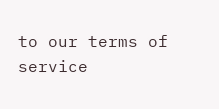to our terms of service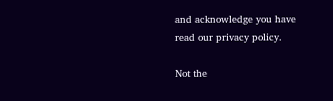and acknowledge you have read our privacy policy.

Not the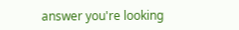answer you're looking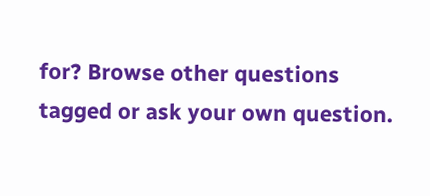for? Browse other questions tagged or ask your own question.